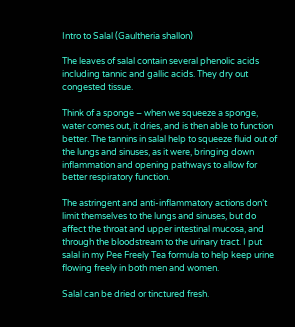Intro to Salal (Gaultheria shallon)

The leaves of salal contain several phenolic acids including tannic and gallic acids. They dry out congested tissue.

Think of a sponge – when we squeeze a sponge, water comes out, it dries, and is then able to function better. The tannins in salal help to squeeze fluid out of the lungs and sinuses, as it were, bringing down inflammation and opening pathways to allow for better respiratory function.

The astringent and anti-inflammatory actions don’t limit themselves to the lungs and sinuses, but do affect the throat and upper intestinal mucosa, and through the bloodstream to the urinary tract. I put salal in my Pee Freely Tea formula to help keep urine flowing freely in both men and women.

Salal can be dried or tinctured fresh.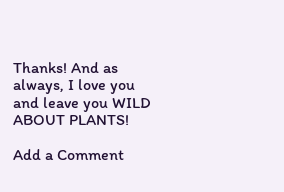Thanks! And as always, I love you and leave you WILD ABOUT PLANTS!

Add a Comment